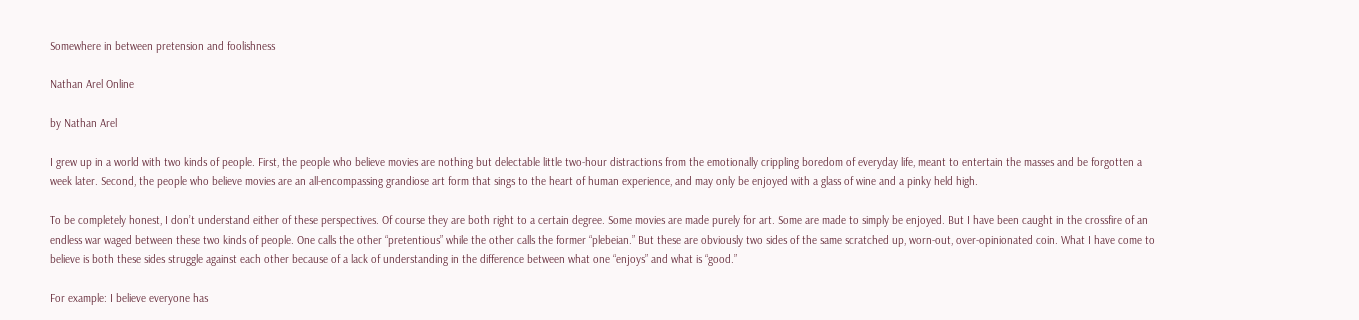Somewhere in between pretension and foolishness

Nathan Arel Online

by Nathan Arel

I grew up in a world with two kinds of people. First, the people who believe movies are nothing but delectable little two-hour distractions from the emotionally crippling boredom of everyday life, meant to entertain the masses and be forgotten a week later. Second, the people who believe movies are an all-encompassing grandiose art form that sings to the heart of human experience, and may only be enjoyed with a glass of wine and a pinky held high.

To be completely honest, I don’t understand either of these perspectives. Of course they are both right to a certain degree. Some movies are made purely for art. Some are made to simply be enjoyed. But I have been caught in the crossfire of an endless war waged between these two kinds of people. One calls the other “pretentious” while the other calls the former “plebeian.” But these are obviously two sides of the same scratched up, worn-out, over-opinionated coin. What I have come to believe is both these sides struggle against each other because of a lack of understanding in the difference between what one “enjoys” and what is “good.”

For example: I believe everyone has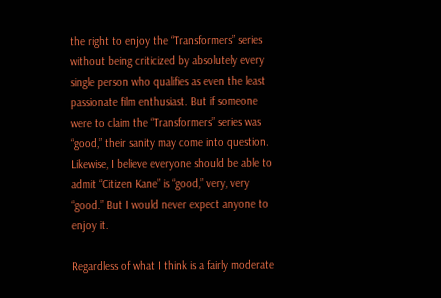the right to enjoy the “Transformers” series without being criticized by absolutely every single person who qualifies as even the least passionate film enthusiast. But if someone were to claim the “Transformers” series was “good,” their sanity may come into question. Likewise, I believe everyone should be able to admit “Citizen Kane” is “good,” very, very “good.” But I would never expect anyone to enjoy it.

Regardless of what I think is a fairly moderate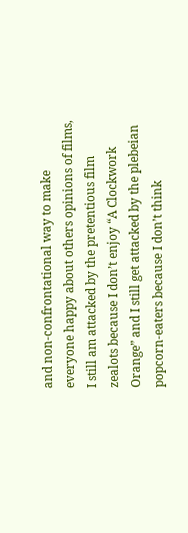and non-confrontational way to make everyone happy about others opinions of films, I still am attacked by the pretentious film zealots because I don’t enjoy “A Clockwork Orange” and I still get attacked by the plebeian popcorn-eaters because I don’t think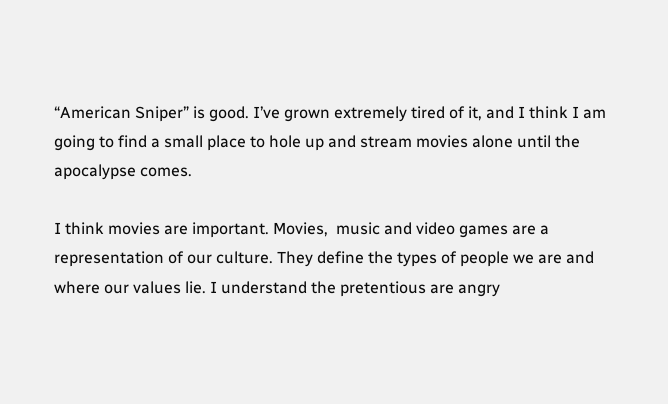“American Sniper” is good. I’ve grown extremely tired of it, and I think I am going to find a small place to hole up and stream movies alone until the apocalypse comes.

I think movies are important. Movies,  music and video games are a representation of our culture. They define the types of people we are and where our values lie. I understand the pretentious are angry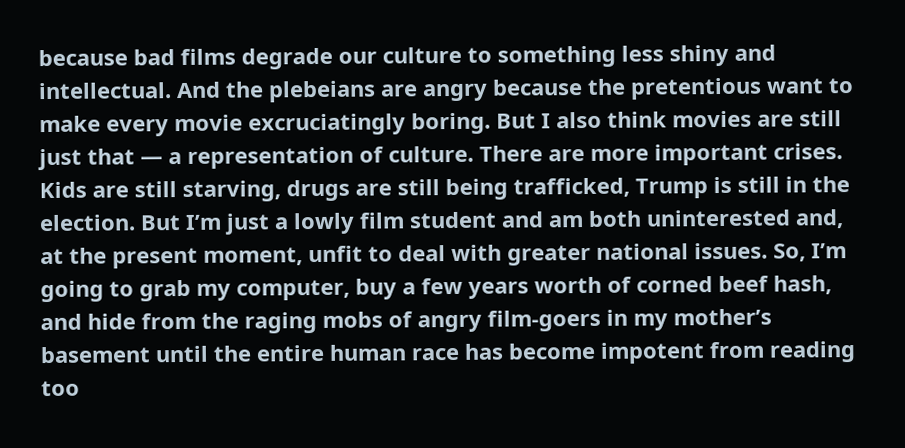because bad films degrade our culture to something less shiny and intellectual. And the plebeians are angry because the pretentious want to make every movie excruciatingly boring. But I also think movies are still just that — a representation of culture. There are more important crises. Kids are still starving, drugs are still being trafficked, Trump is still in the election. But I’m just a lowly film student and am both uninterested and, at the present moment, unfit to deal with greater national issues. So, I’m going to grab my computer, buy a few years worth of corned beef hash, and hide from the raging mobs of angry film-goers in my mother’s basement until the entire human race has become impotent from reading too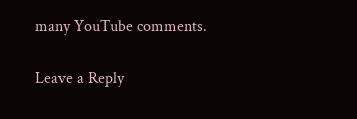many YouTube comments.

Leave a Reply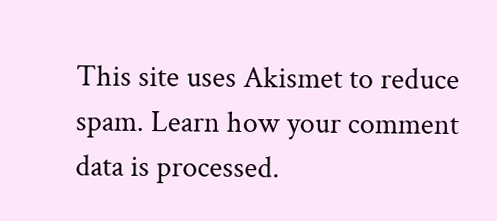This site uses Akismet to reduce spam. Learn how your comment data is processed.